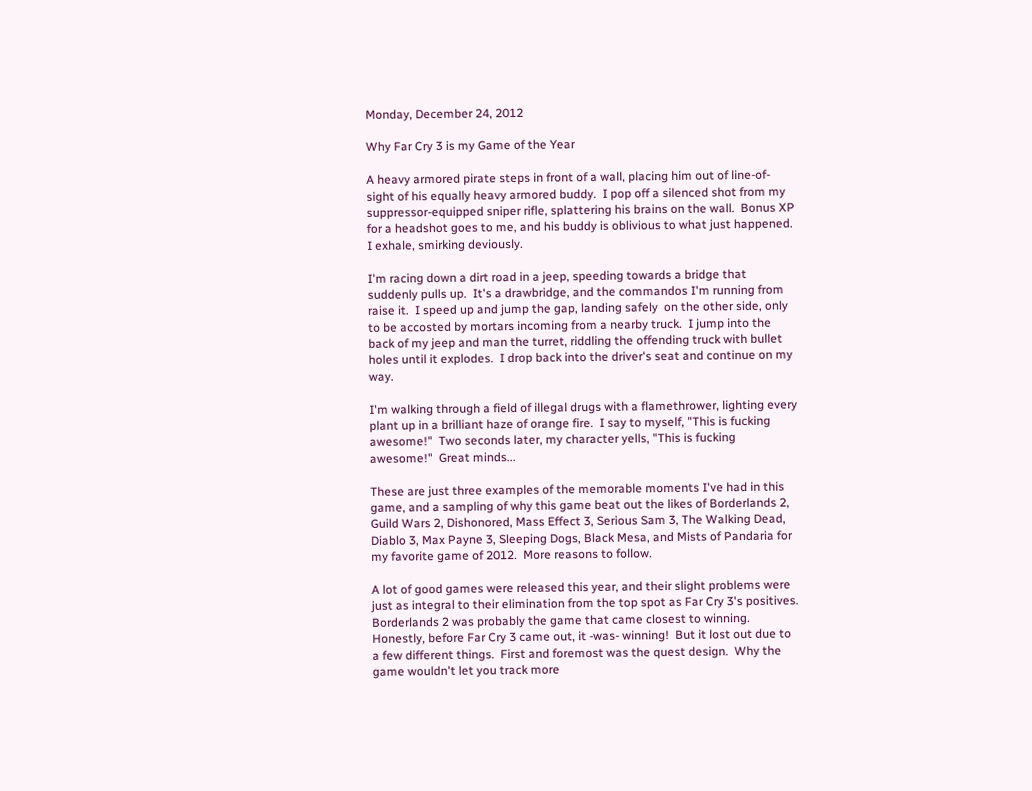Monday, December 24, 2012

Why Far Cry 3 is my Game of the Year

A heavy armored pirate steps in front of a wall, placing him out of line-of-sight of his equally heavy armored buddy.  I pop off a silenced shot from my suppressor-equipped sniper rifle, splattering his brains on the wall.  Bonus XP for a headshot goes to me, and his buddy is oblivious to what just happened.  I exhale, smirking deviously.

I'm racing down a dirt road in a jeep, speeding towards a bridge that suddenly pulls up.  It's a drawbridge, and the commandos I'm running from raise it.  I speed up and jump the gap, landing safely  on the other side, only to be accosted by mortars incoming from a nearby truck.  I jump into the back of my jeep and man the turret, riddling the offending truck with bullet holes until it explodes.  I drop back into the driver's seat and continue on my way.

I'm walking through a field of illegal drugs with a flamethrower, lighting every plant up in a brilliant haze of orange fire.  I say to myself, "This is fucking awesome!"  Two seconds later, my character yells, "This is fucking awesome!"  Great minds...

These are just three examples of the memorable moments I've had in this game, and a sampling of why this game beat out the likes of Borderlands 2, Guild Wars 2, Dishonored, Mass Effect 3, Serious Sam 3, The Walking Dead, Diablo 3, Max Payne 3, Sleeping Dogs, Black Mesa, and Mists of Pandaria for my favorite game of 2012.  More reasons to follow.

A lot of good games were released this year, and their slight problems were just as integral to their elimination from the top spot as Far Cry 3's positives.  Borderlands 2 was probably the game that came closest to winning.  Honestly, before Far Cry 3 came out, it -was- winning!  But it lost out due to a few different things.  First and foremost was the quest design.  Why the game wouldn't let you track more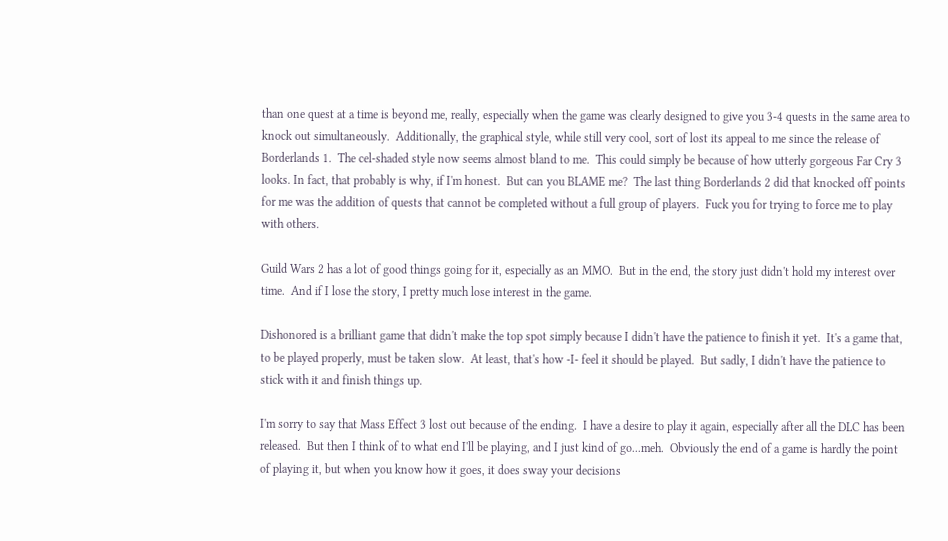than one quest at a time is beyond me, really, especially when the game was clearly designed to give you 3-4 quests in the same area to knock out simultaneously.  Additionally, the graphical style, while still very cool, sort of lost its appeal to me since the release of Borderlands 1.  The cel-shaded style now seems almost bland to me.  This could simply be because of how utterly gorgeous Far Cry 3 looks. In fact, that probably is why, if I'm honest.  But can you BLAME me?  The last thing Borderlands 2 did that knocked off points for me was the addition of quests that cannot be completed without a full group of players.  Fuck you for trying to force me to play with others.

Guild Wars 2 has a lot of good things going for it, especially as an MMO.  But in the end, the story just didn't hold my interest over time.  And if I lose the story, I pretty much lose interest in the game.

Dishonored is a brilliant game that didn't make the top spot simply because I didn't have the patience to finish it yet.  It's a game that, to be played properly, must be taken slow.  At least, that's how -I- feel it should be played.  But sadly, I didn't have the patience to stick with it and finish things up.

I'm sorry to say that Mass Effect 3 lost out because of the ending.  I have a desire to play it again, especially after all the DLC has been released.  But then I think of to what end I'll be playing, and I just kind of go...meh.  Obviously the end of a game is hardly the point of playing it, but when you know how it goes, it does sway your decisions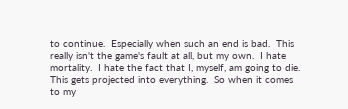to continue.  Especially when such an end is bad.  This really isn't the game's fault at all, but my own.  I hate mortality.  I hate the fact that I, myself, am going to die.  This gets projected into everything.  So when it comes to my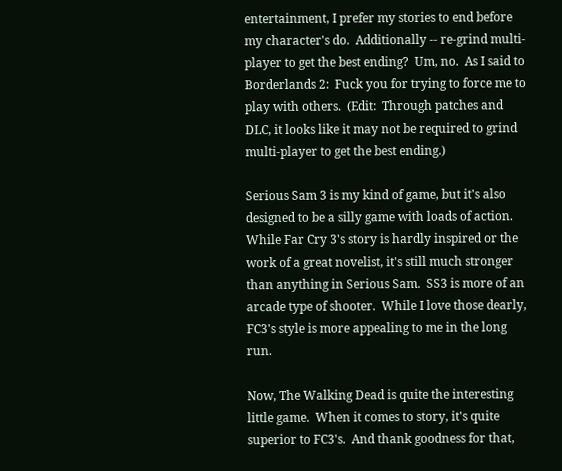entertainment, I prefer my stories to end before my character's do.  Additionally -- re-grind multi-player to get the best ending?  Um, no.  As I said to Borderlands 2:  Fuck you for trying to force me to play with others.  (Edit:  Through patches and DLC, it looks like it may not be required to grind multi-player to get the best ending.)

Serious Sam 3 is my kind of game, but it's also designed to be a silly game with loads of action.  While Far Cry 3's story is hardly inspired or the work of a great novelist, it's still much stronger than anything in Serious Sam.  SS3 is more of an arcade type of shooter.  While I love those dearly, FC3's style is more appealing to me in the long run.

Now, The Walking Dead is quite the interesting little game.  When it comes to story, it's quite superior to FC3's.  And thank goodness for that,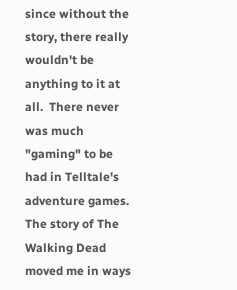since without the story, there really wouldn't be anything to it at all.  There never was much "gaming" to be had in Telltale's adventure games.  The story of The Walking Dead moved me in ways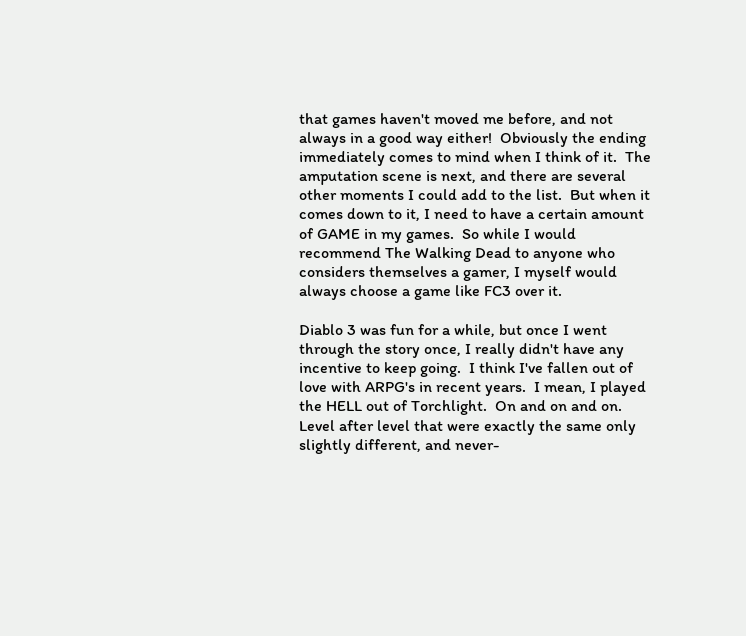that games haven't moved me before, and not always in a good way either!  Obviously the ending immediately comes to mind when I think of it.  The amputation scene is next, and there are several other moments I could add to the list.  But when it comes down to it, I need to have a certain amount of GAME in my games.  So while I would recommend The Walking Dead to anyone who considers themselves a gamer, I myself would always choose a game like FC3 over it.

Diablo 3 was fun for a while, but once I went through the story once, I really didn't have any incentive to keep going.  I think I've fallen out of love with ARPG's in recent years.  I mean, I played the HELL out of Torchlight.  On and on and on.  Level after level that were exactly the same only slightly different, and never-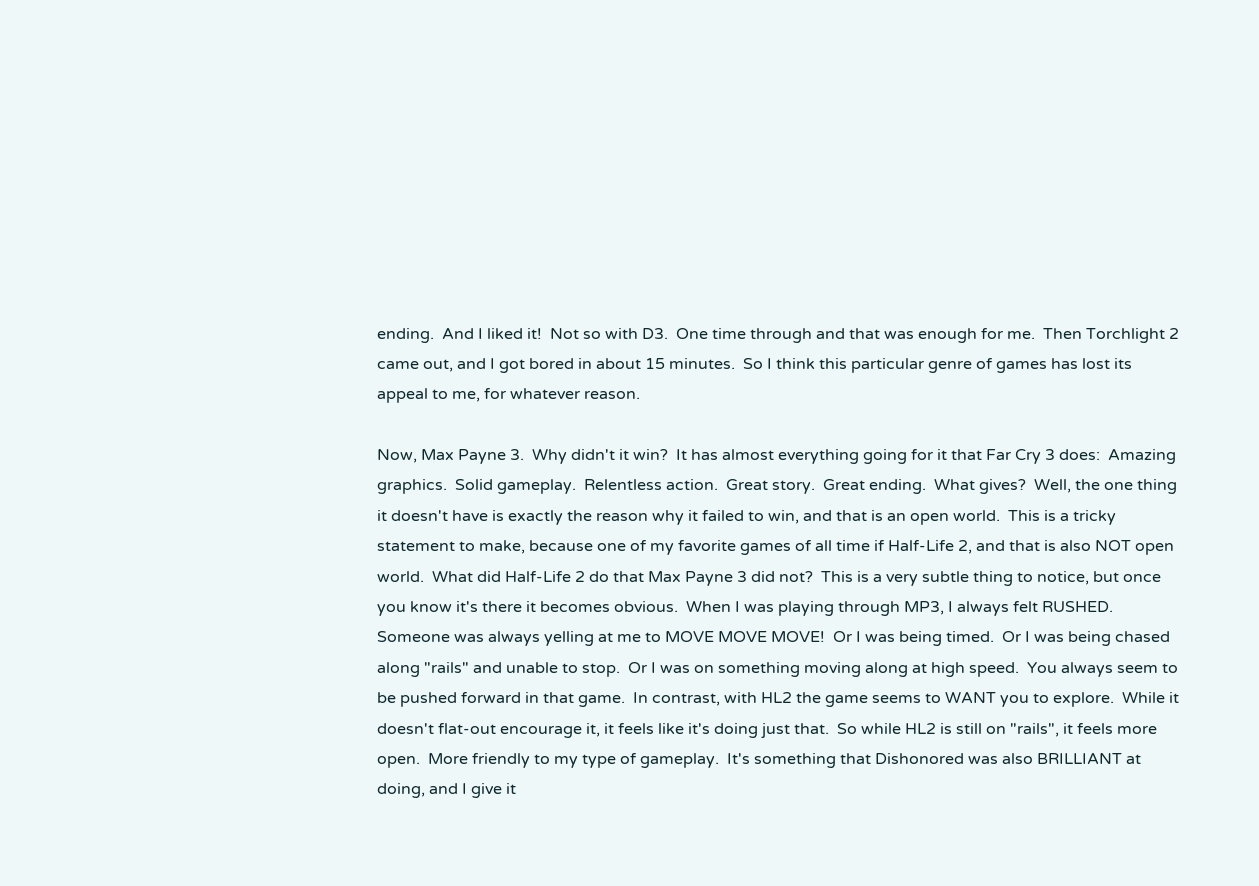ending.  And I liked it!  Not so with D3.  One time through and that was enough for me.  Then Torchlight 2 came out, and I got bored in about 15 minutes.  So I think this particular genre of games has lost its appeal to me, for whatever reason.

Now, Max Payne 3.  Why didn't it win?  It has almost everything going for it that Far Cry 3 does:  Amazing graphics.  Solid gameplay.  Relentless action.  Great story.  Great ending.  What gives?  Well, the one thing it doesn't have is exactly the reason why it failed to win, and that is an open world.  This is a tricky statement to make, because one of my favorite games of all time if Half-Life 2, and that is also NOT open world.  What did Half-Life 2 do that Max Payne 3 did not?  This is a very subtle thing to notice, but once you know it's there it becomes obvious.  When I was playing through MP3, I always felt RUSHED.  Someone was always yelling at me to MOVE MOVE MOVE!  Or I was being timed.  Or I was being chased along "rails" and unable to stop.  Or I was on something moving along at high speed.  You always seem to be pushed forward in that game.  In contrast, with HL2 the game seems to WANT you to explore.  While it doesn't flat-out encourage it, it feels like it's doing just that.  So while HL2 is still on "rails", it feels more open.  More friendly to my type of gameplay.  It's something that Dishonored was also BRILLIANT at doing, and I give it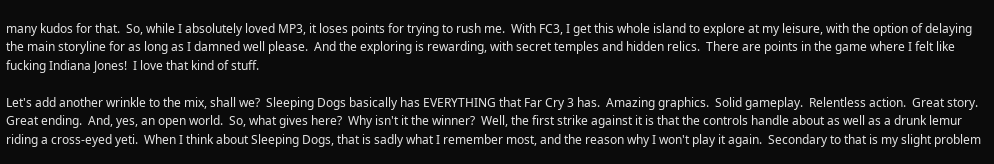many kudos for that.  So, while I absolutely loved MP3, it loses points for trying to rush me.  With FC3, I get this whole island to explore at my leisure, with the option of delaying the main storyline for as long as I damned well please.  And the exploring is rewarding, with secret temples and hidden relics.  There are points in the game where I felt like fucking Indiana Jones!  I love that kind of stuff.

Let's add another wrinkle to the mix, shall we?  Sleeping Dogs basically has EVERYTHING that Far Cry 3 has.  Amazing graphics.  Solid gameplay.  Relentless action.  Great story.  Great ending.  And, yes, an open world.  So, what gives here?  Why isn't it the winner?  Well, the first strike against it is that the controls handle about as well as a drunk lemur riding a cross-eyed yeti.  When I think about Sleeping Dogs, that is sadly what I remember most, and the reason why I won't play it again.  Secondary to that is my slight problem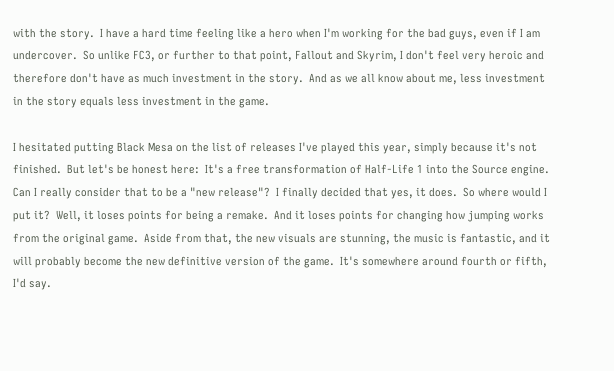with the story.  I have a hard time feeling like a hero when I'm working for the bad guys, even if I am undercover.  So unlike FC3, or further to that point, Fallout and Skyrim, I don't feel very heroic and therefore don't have as much investment in the story.  And as we all know about me, less investment in the story equals less investment in the game.

I hesitated putting Black Mesa on the list of releases I've played this year, simply because it's not finished.  But let's be honest here:  It's a free transformation of Half-Life 1 into the Source engine.  Can I really consider that to be a "new release"?  I finally decided that yes, it does.  So where would I put it?  Well, it loses points for being a remake.  And it loses points for changing how jumping works from the original game.  Aside from that, the new visuals are stunning, the music is fantastic, and it will probably become the new definitive version of the game.  It's somewhere around fourth or fifth, I'd say.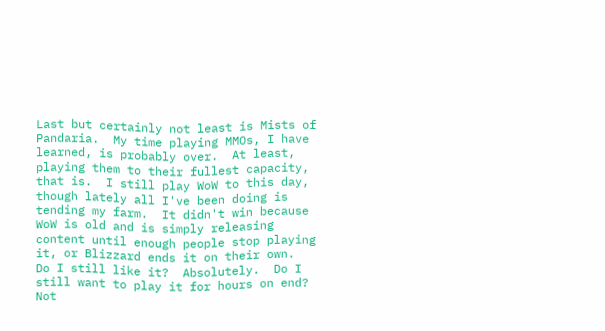Last but certainly not least is Mists of Pandaria.  My time playing MMOs, I have learned, is probably over.  At least, playing them to their fullest capacity, that is.  I still play WoW to this day, though lately all I've been doing is tending my farm.  It didn't win because WoW is old and is simply releasing content until enough people stop playing it, or Blizzard ends it on their own.  Do I still like it?  Absolutely.  Do I still want to play it for hours on end?  Not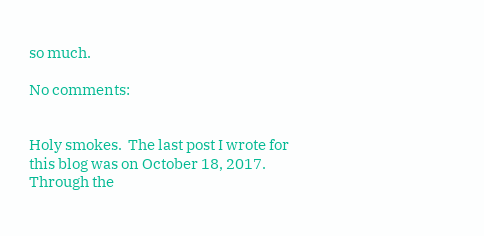so much.

No comments:


Holy smokes.  The last post I wrote for this blog was on October 18, 2017.  Through the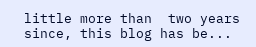little more than  two years since, this blog has be...